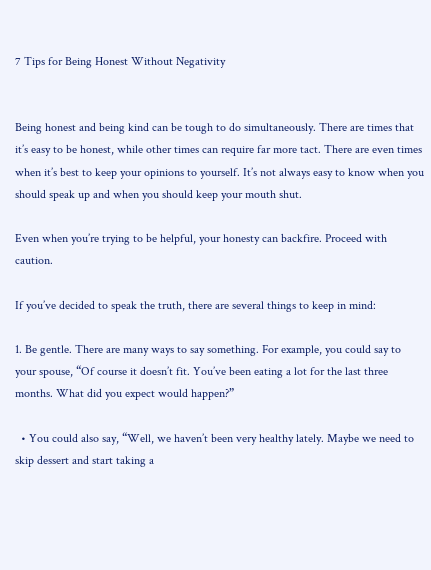7 Tips for Being Honest Without Negativity


Being honest and being kind can be tough to do simultaneously. There are times that it’s easy to be honest, while other times can require far more tact. There are even times when it’s best to keep your opinions to yourself. It’s not always easy to know when you should speak up and when you should keep your mouth shut.

Even when you’re trying to be helpful, your honesty can backfire. Proceed with caution.

If you’ve decided to speak the truth, there are several things to keep in mind:

1. Be gentle. There are many ways to say something. For example, you could say to your spouse, “Of course it doesn’t fit. You’ve been eating a lot for the last three months. What did you expect would happen?”

  • You could also say, “Well, we haven’t been very healthy lately. Maybe we need to skip dessert and start taking a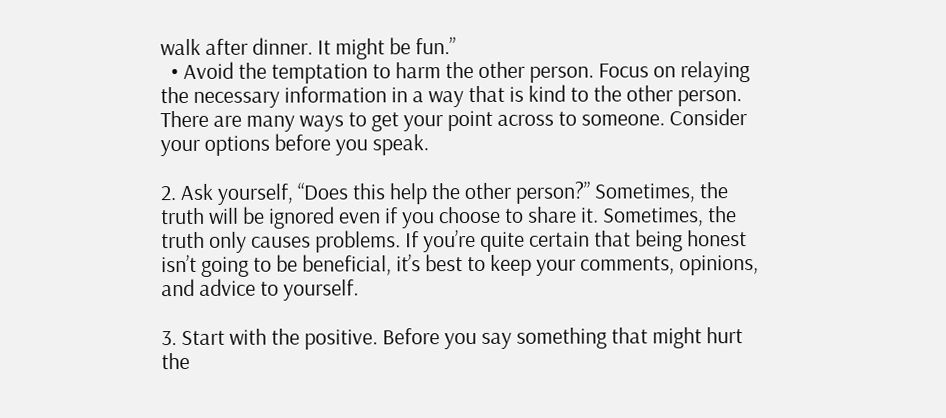walk after dinner. It might be fun.”
  • Avoid the temptation to harm the other person. Focus on relaying the necessary information in a way that is kind to the other person. There are many ways to get your point across to someone. Consider your options before you speak.

2. Ask yourself, “Does this help the other person?” Sometimes, the truth will be ignored even if you choose to share it. Sometimes, the truth only causes problems. If you’re quite certain that being honest isn’t going to be beneficial, it’s best to keep your comments, opinions, and advice to yourself.

3. Start with the positive. Before you say something that might hurt the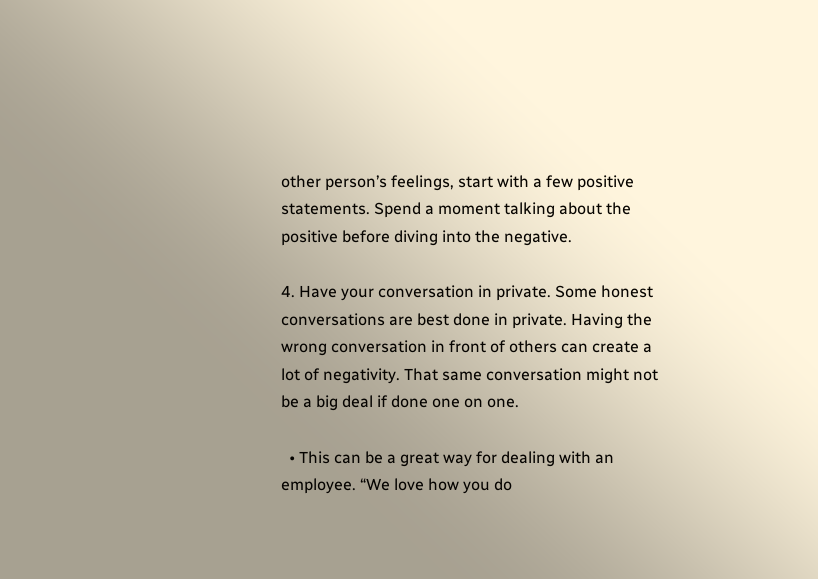other person’s feelings, start with a few positive statements. Spend a moment talking about the positive before diving into the negative.

4. Have your conversation in private. Some honest conversations are best done in private. Having the wrong conversation in front of others can create a lot of negativity. That same conversation might not be a big deal if done one on one.

  • This can be a great way for dealing with an employee. “We love how you do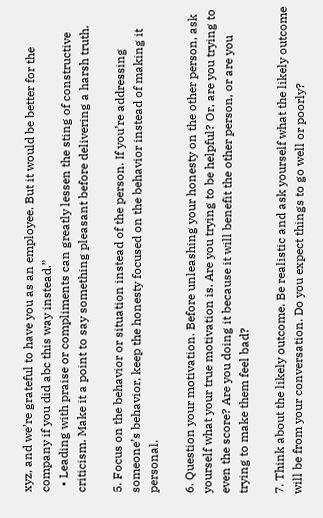xyz, and we’re grateful to have you as an employee. But it would be better for the company if you did abc this way instead.”
  • Leading with praise or compliments can greatly lessen the sting of constructive criticism. Make it a point to say something pleasant before delivering a harsh truth.

5. Focus on the behavior or situation instead of the person. If you’re addressing someone’s behavior, keep the honesty focused on the behavior instead of making it personal.

6. Question your motivation. Before unleashing your honesty on the other person, ask yourself what your true motivation is. Are you trying to be helpful? Or, are you trying to even the score? Are you doing it because it will benefit the other person, or are you trying to make them feel bad?

7. Think about the likely outcome. Be realistic and ask yourself what the likely outcome will be from your conversation. Do you expect things to go well or poorly?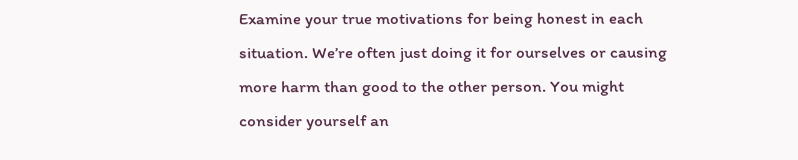Examine your true motivations for being honest in each situation. We’re often just doing it for ourselves or causing more harm than good to the other person. You might consider yourself an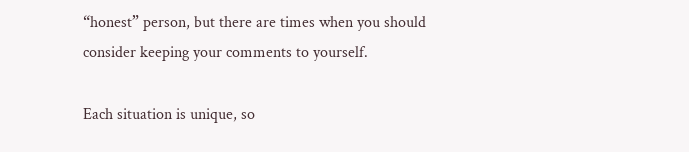“honest” person, but there are times when you should consider keeping your comments to yourself.

Each situation is unique, so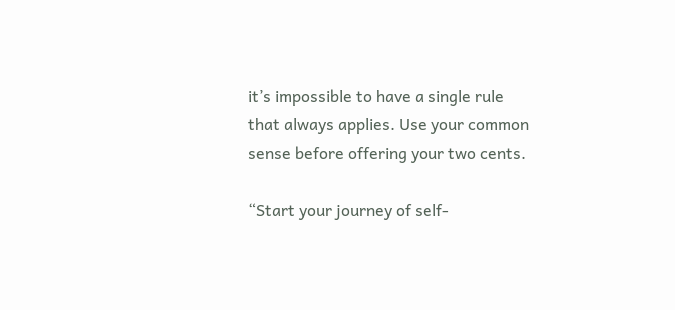it’s impossible to have a single rule that always applies. Use your common sense before offering your two cents.

“Start your journey of self-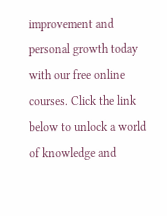improvement and personal growth today with our free online courses. Click the link below to unlock a world of knowledge and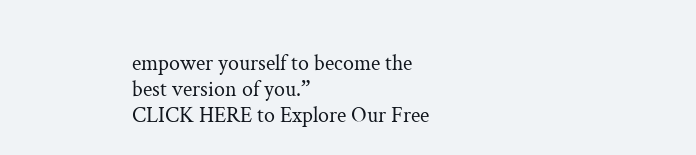empower yourself to become the best version of you.”
CLICK HERE to Explore Our Free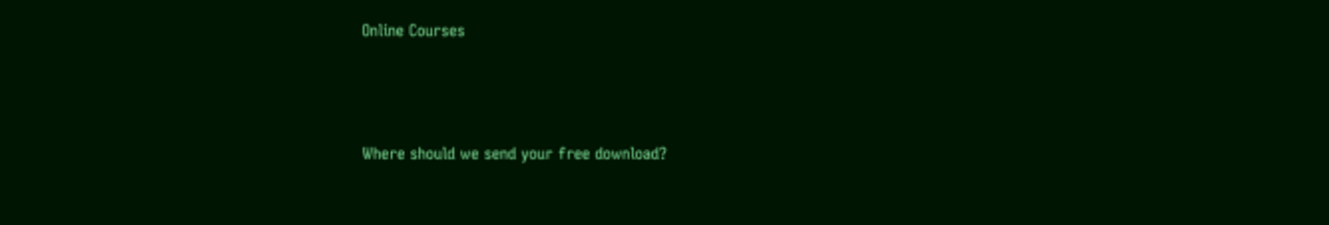Online Courses



Where should we send your free download?